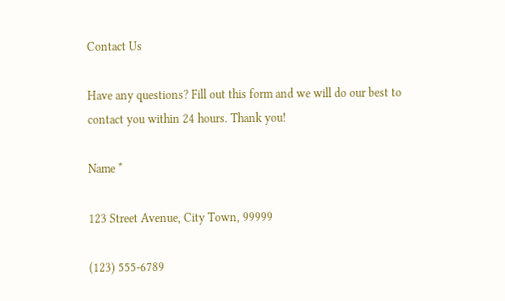Contact Us

Have any questions? Fill out this form and we will do our best to contact you within 24 hours. Thank you!

Name *

123 Street Avenue, City Town, 99999

(123) 555-6789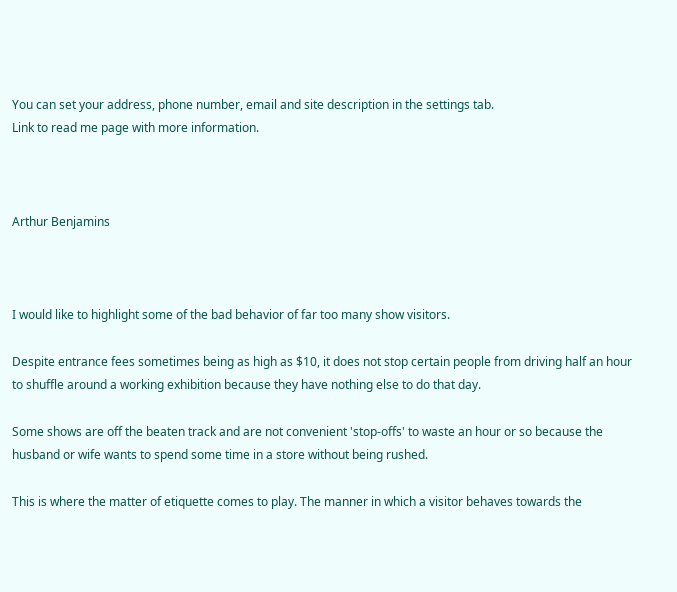You can set your address, phone number, email and site description in the settings tab.
Link to read me page with more information.



Arthur Benjamins



I would like to highlight some of the bad behavior of far too many show visitors.

Despite entrance fees sometimes being as high as $10, it does not stop certain people from driving half an hour to shuffle around a working exhibition because they have nothing else to do that day.

Some shows are off the beaten track and are not convenient 'stop-offs' to waste an hour or so because the husband or wife wants to spend some time in a store without being rushed.

This is where the matter of etiquette comes to play. The manner in which a visitor behaves towards the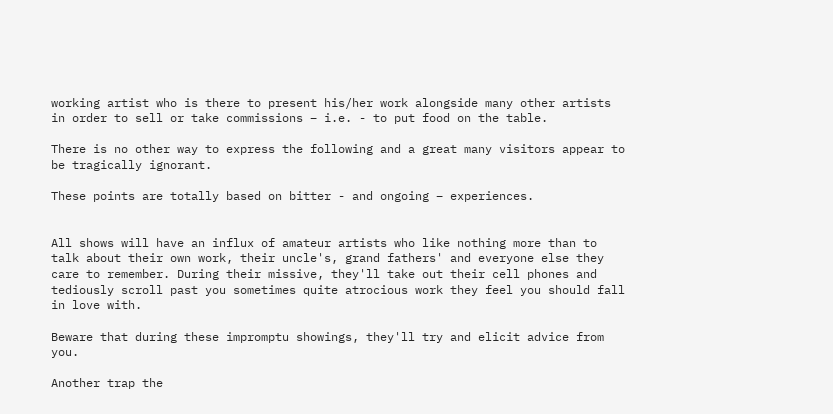working artist who is there to present his/her work alongside many other artists in order to sell or take commissions – i.e. - to put food on the table.

There is no other way to express the following and a great many visitors appear to be tragically ignorant.

These points are totally based on bitter - and ongoing – experiences.


All shows will have an influx of amateur artists who like nothing more than to talk about their own work, their uncle's, grand fathers' and everyone else they care to remember. During their missive, they'll take out their cell phones and tediously scroll past you sometimes quite atrocious work they feel you should fall in love with.

Beware that during these impromptu showings, they'll try and elicit advice from you.

Another trap the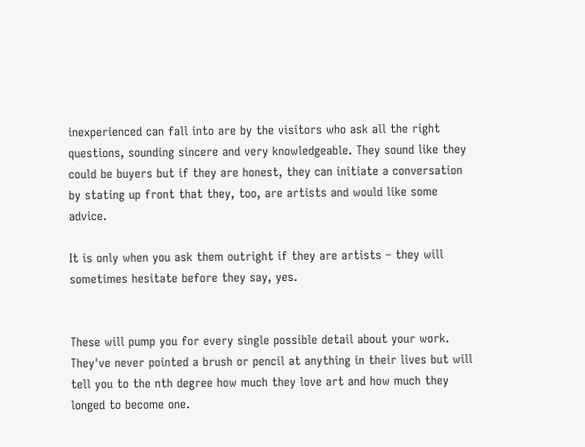inexperienced can fall into are by the visitors who ask all the right questions, sounding sincere and very knowledgeable. They sound like they could be buyers but if they are honest, they can initiate a conversation by stating up front that they, too, are artists and would like some advice.

It is only when you ask them outright if they are artists – they will sometimes hesitate before they say, yes.


These will pump you for every single possible detail about your work. They've never pointed a brush or pencil at anything in their lives but will tell you to the nth degree how much they love art and how much they longed to become one.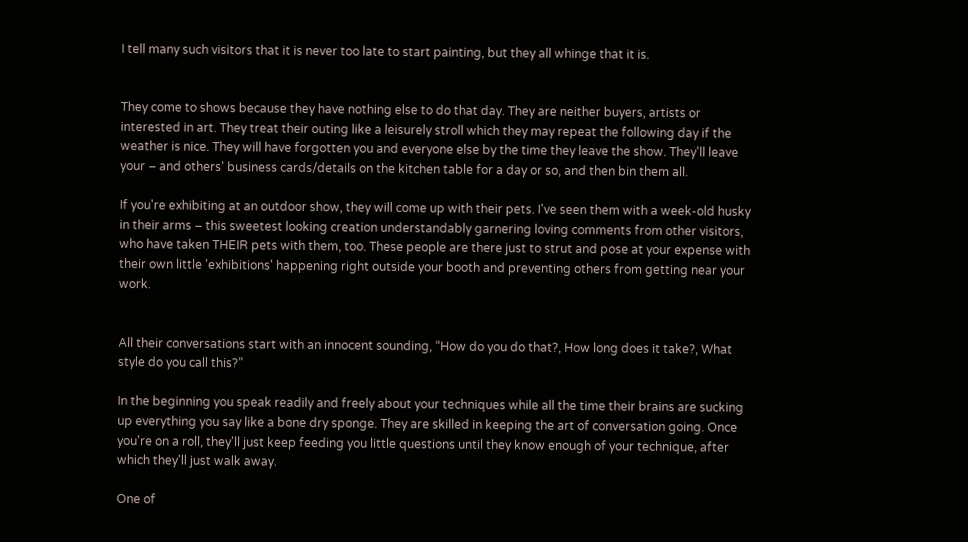I tell many such visitors that it is never too late to start painting, but they all whinge that it is.


They come to shows because they have nothing else to do that day. They are neither buyers, artists or interested in art. They treat their outing like a leisurely stroll which they may repeat the following day if the weather is nice. They will have forgotten you and everyone else by the time they leave the show. They'll leave your – and others' business cards/details on the kitchen table for a day or so, and then bin them all.

If you're exhibiting at an outdoor show, they will come up with their pets. I've seen them with a week-old husky in their arms – this sweetest looking creation understandably garnering loving comments from other visitors, who have taken THEIR pets with them, too. These people are there just to strut and pose at your expense with their own little 'exhibitions' happening right outside your booth and preventing others from getting near your work.


All their conversations start with an innocent sounding, “How do you do that?, How long does it take?, What style do you call this?”

In the beginning you speak readily and freely about your techniques while all the time their brains are sucking up everything you say like a bone dry sponge. They are skilled in keeping the art of conversation going. Once you're on a roll, they'll just keep feeding you little questions until they know enough of your technique, after which they'll just walk away.

One of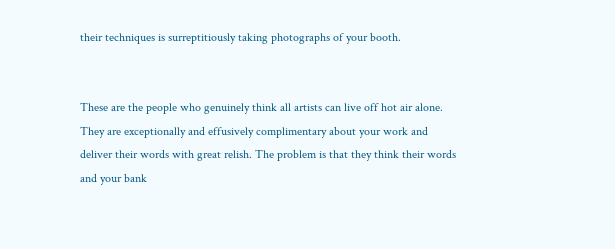their techniques is surreptitiously taking photographs of your booth.


These are the people who genuinely think all artists can live off hot air alone. They are exceptionally and effusively complimentary about your work and deliver their words with great relish. The problem is that they think their words and your bank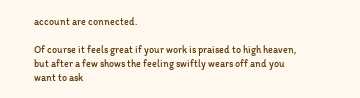account are connected.

Of course it feels great if your work is praised to high heaven, but after a few shows the feeling swiftly wears off and you want to ask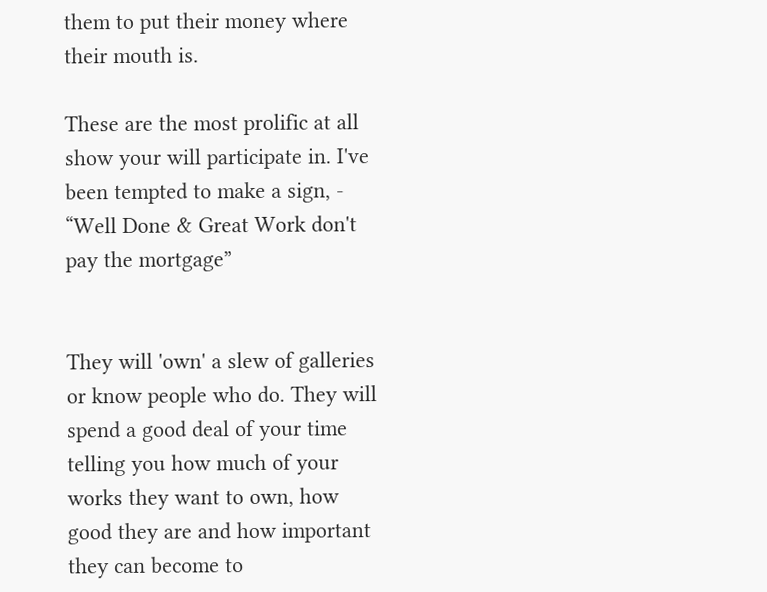them to put their money where their mouth is.

These are the most prolific at all show your will participate in. I've been tempted to make a sign, - “Well Done & Great Work don't pay the mortgage”


They will 'own' a slew of galleries or know people who do. They will spend a good deal of your time telling you how much of your works they want to own, how good they are and how important they can become to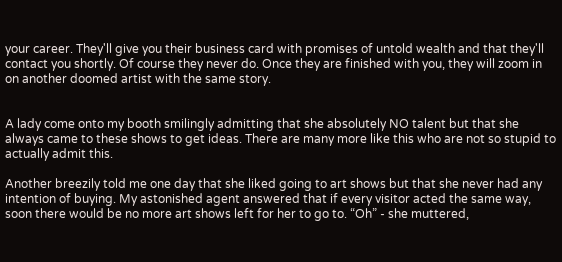your career. They'll give you their business card with promises of untold wealth and that they'll contact you shortly. Of course they never do. Once they are finished with you, they will zoom in on another doomed artist with the same story.


A lady come onto my booth smilingly admitting that she absolutely NO talent but that she always came to these shows to get ideas. There are many more like this who are not so stupid to actually admit this.

Another breezily told me one day that she liked going to art shows but that she never had any intention of buying. My astonished agent answered that if every visitor acted the same way, soon there would be no more art shows left for her to go to. “Oh” - she muttered,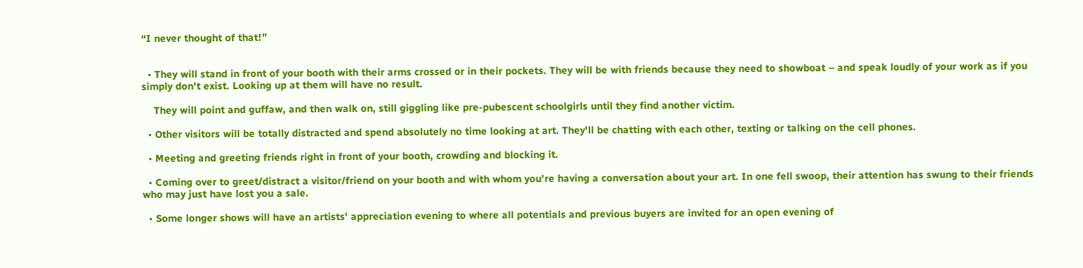“I never thought of that!”


  • They will stand in front of your booth with their arms crossed or in their pockets. They will be with friends because they need to showboat – and speak loudly of your work as if you simply don't exist. Looking up at them will have no result.

    They will point and guffaw, and then walk on, still giggling like pre-pubescent schoolgirls until they find another victim.

  • Other visitors will be totally distracted and spend absolutely no time looking at art. They'll be chatting with each other, texting or talking on the cell phones.

  • Meeting and greeting friends right in front of your booth, crowding and blocking it.

  • Coming over to greet/distract a visitor/friend on your booth and with whom you're having a conversation about your art. In one fell swoop, their attention has swung to their friends who may just have lost you a sale.

  • Some longer shows will have an artists' appreciation evening to where all potentials and previous buyers are invited for an open evening of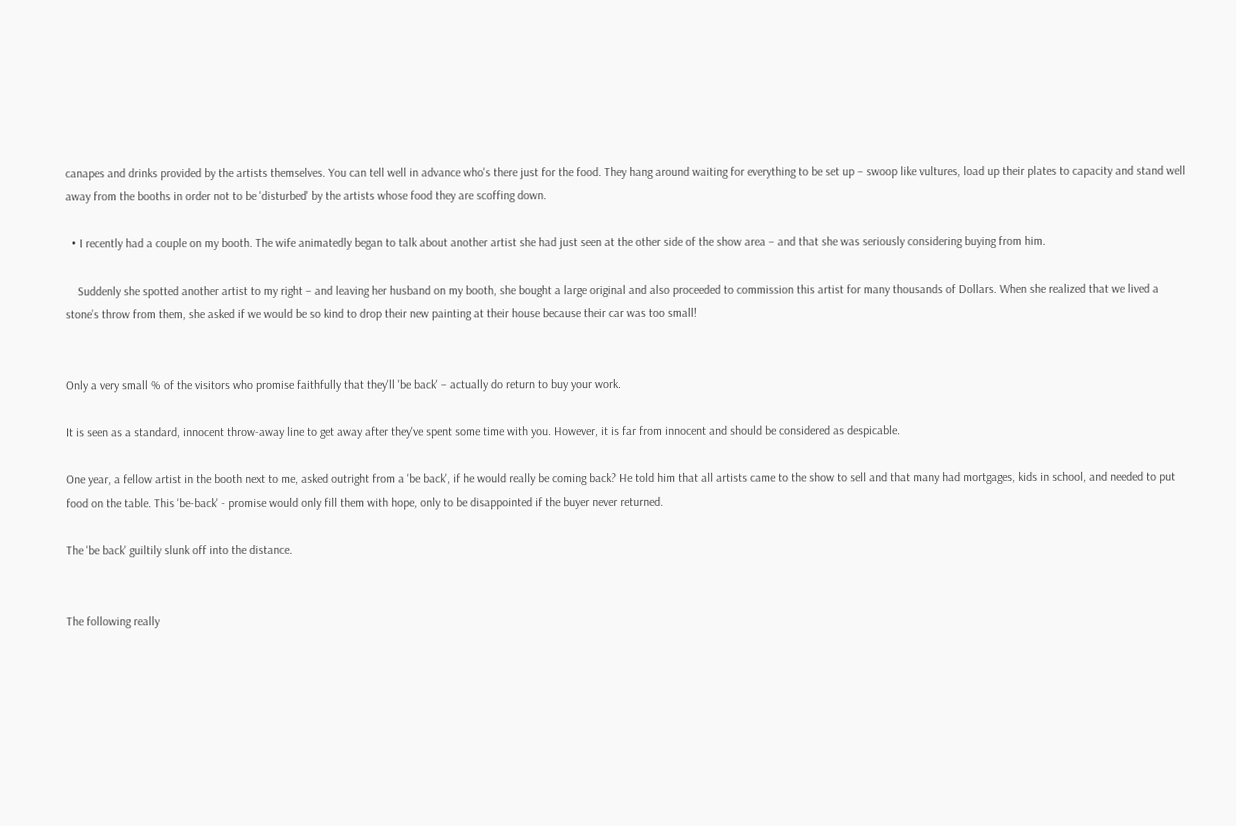canapes and drinks provided by the artists themselves. You can tell well in advance who's there just for the food. They hang around waiting for everything to be set up – swoop like vultures, load up their plates to capacity and stand well away from the booths in order not to be 'disturbed' by the artists whose food they are scoffing down.

  • I recently had a couple on my booth. The wife animatedly began to talk about another artist she had just seen at the other side of the show area – and that she was seriously considering buying from him.

    Suddenly she spotted another artist to my right – and leaving her husband on my booth, she bought a large original and also proceeded to commission this artist for many thousands of Dollars. When she realized that we lived a stone’s throw from them, she asked if we would be so kind to drop their new painting at their house because their car was too small!


Only a very small % of the visitors who promise faithfully that they'll 'be back' – actually do return to buy your work.

It is seen as a standard, innocent throw-away line to get away after they've spent some time with you. However, it is far from innocent and should be considered as despicable.

One year, a fellow artist in the booth next to me, asked outright from a 'be back', if he would really be coming back? He told him that all artists came to the show to sell and that many had mortgages, kids in school, and needed to put food on the table. This 'be-back' - promise would only fill them with hope, only to be disappointed if the buyer never returned.

The 'be back' guiltily slunk off into the distance.


The following really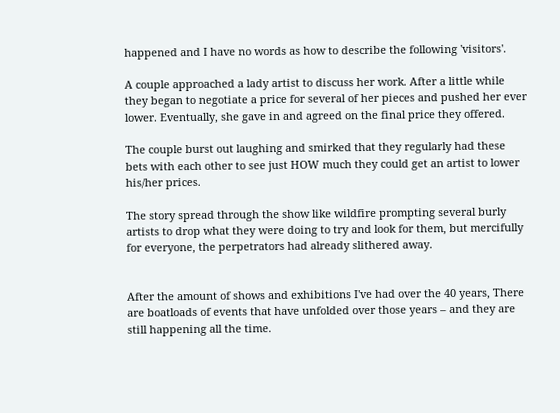happened and I have no words as how to describe the following 'visitors'.

A couple approached a lady artist to discuss her work. After a little while they began to negotiate a price for several of her pieces and pushed her ever lower. Eventually, she gave in and agreed on the final price they offered.

The couple burst out laughing and smirked that they regularly had these bets with each other to see just HOW much they could get an artist to lower his/her prices.

The story spread through the show like wildfire prompting several burly artists to drop what they were doing to try and look for them, but mercifully for everyone, the perpetrators had already slithered away.


After the amount of shows and exhibitions I've had over the 40 years, There are boatloads of events that have unfolded over those years – and they are still happening all the time.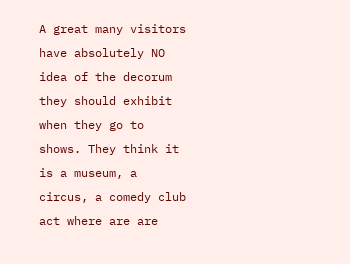A great many visitors have absolutely NO idea of the decorum they should exhibit when they go to shows. They think it is a museum, a circus, a comedy club act where are are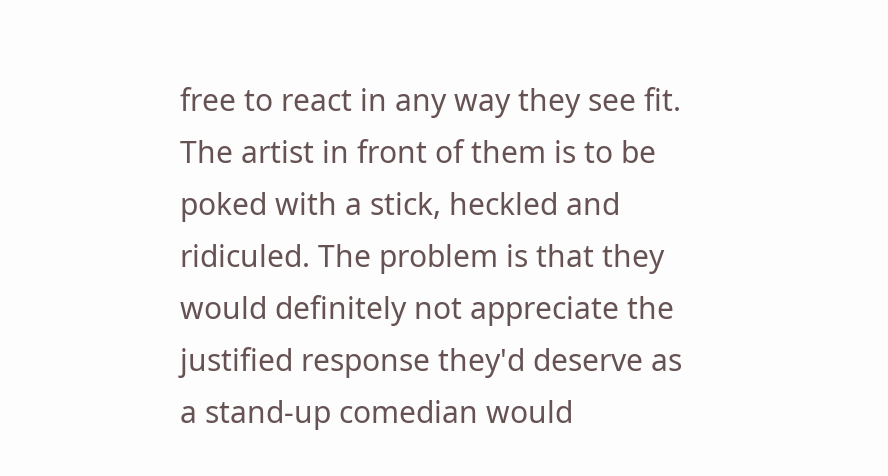free to react in any way they see fit. The artist in front of them is to be poked with a stick, heckled and ridiculed. The problem is that they would definitely not appreciate the justified response they'd deserve as a stand-up comedian would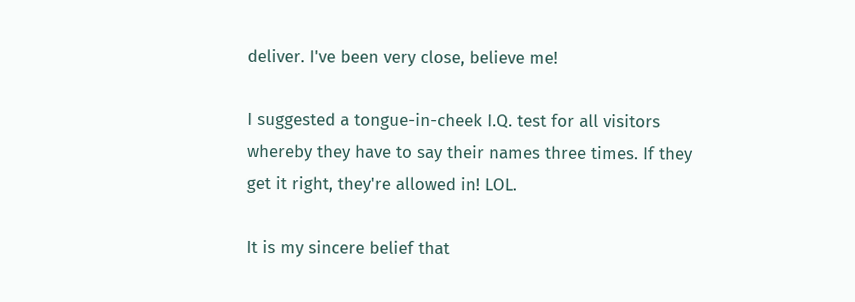deliver. I've been very close, believe me!

I suggested a tongue-in-cheek I.Q. test for all visitors whereby they have to say their names three times. If they get it right, they're allowed in! LOL.

It is my sincere belief that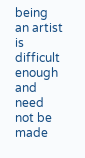being an artist is difficult enough and need not be made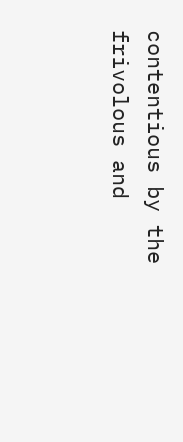contentious by the frivolous and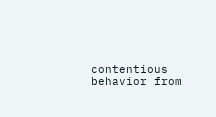contentious behavior from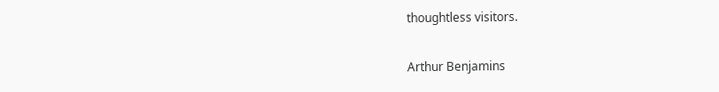thoughtless visitors.

Arthur Benjamins